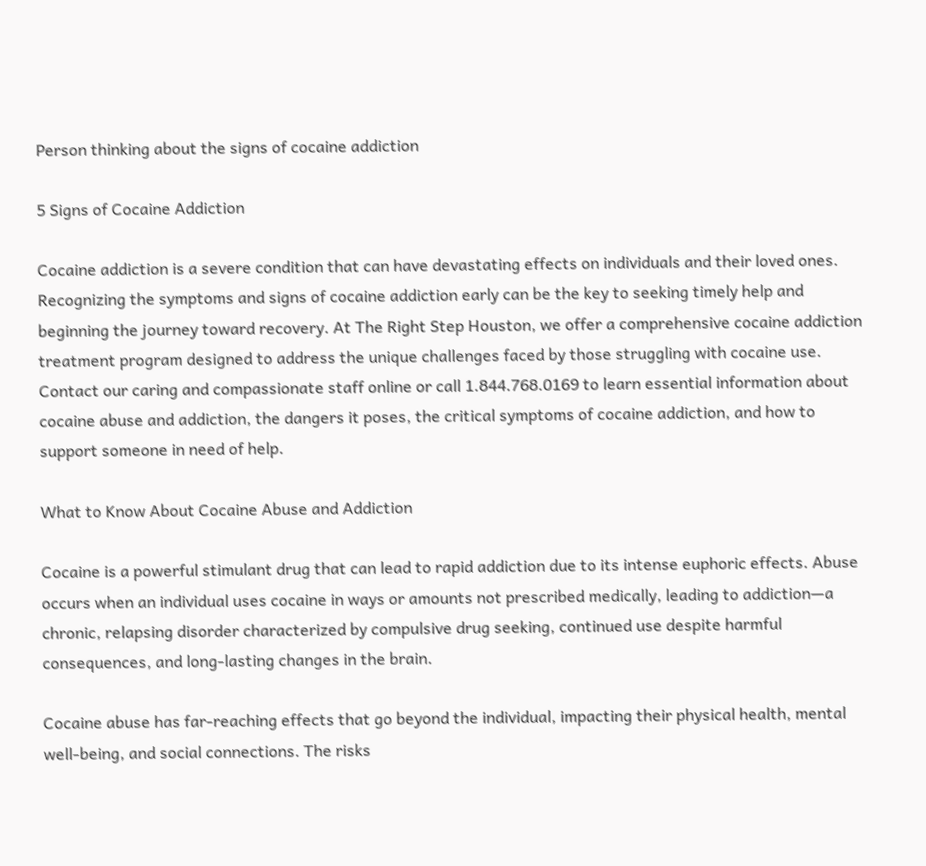Person thinking about the signs of cocaine addiction

5 Signs of Cocaine Addiction

Cocaine addiction is a severe condition that can have devastating effects on individuals and their loved ones. Recognizing the symptoms and signs of cocaine addiction early can be the key to seeking timely help and beginning the journey toward recovery. At The Right Step Houston, we offer a comprehensive cocaine addiction treatment program designed to address the unique challenges faced by those struggling with cocaine use. Contact our caring and compassionate staff online or call 1.844.768.0169 to learn essential information about cocaine abuse and addiction, the dangers it poses, the critical symptoms of cocaine addiction, and how to support someone in need of help.

What to Know About Cocaine Abuse and Addiction

Cocaine is a powerful stimulant drug that can lead to rapid addiction due to its intense euphoric effects. Abuse occurs when an individual uses cocaine in ways or amounts not prescribed medically, leading to addiction—a chronic, relapsing disorder characterized by compulsive drug seeking, continued use despite harmful consequences, and long-lasting changes in the brain.

Cocaine abuse has far-reaching effects that go beyond the individual, impacting their physical health, mental well-being, and social connections. The risks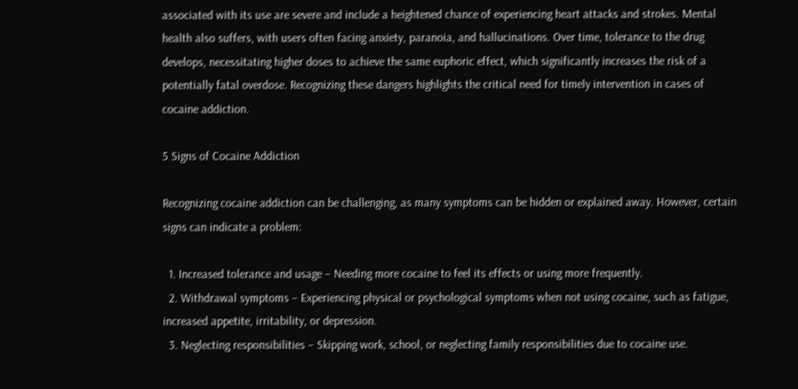associated with its use are severe and include a heightened chance of experiencing heart attacks and strokes. Mental health also suffers, with users often facing anxiety, paranoia, and hallucinations. Over time, tolerance to the drug develops, necessitating higher doses to achieve the same euphoric effect, which significantly increases the risk of a potentially fatal overdose. Recognizing these dangers highlights the critical need for timely intervention in cases of cocaine addiction.

5 Signs of Cocaine Addiction

Recognizing cocaine addiction can be challenging, as many symptoms can be hidden or explained away. However, certain signs can indicate a problem:

  1. Increased tolerance and usage – Needing more cocaine to feel its effects or using more frequently.
  2. Withdrawal symptoms – Experiencing physical or psychological symptoms when not using cocaine, such as fatigue, increased appetite, irritability, or depression.
  3. Neglecting responsibilities – Skipping work, school, or neglecting family responsibilities due to cocaine use.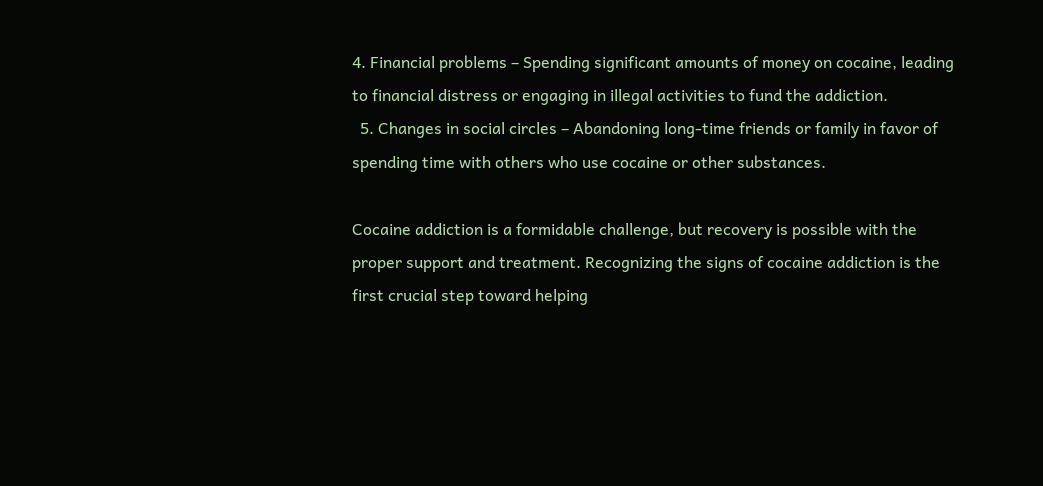4. Financial problems – Spending significant amounts of money on cocaine, leading to financial distress or engaging in illegal activities to fund the addiction.
  5. Changes in social circles – Abandoning long-time friends or family in favor of spending time with others who use cocaine or other substances.

Cocaine addiction is a formidable challenge, but recovery is possible with the proper support and treatment. Recognizing the signs of cocaine addiction is the first crucial step toward helping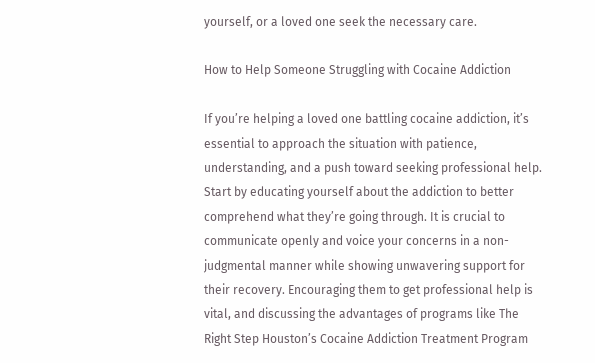yourself, or a loved one seek the necessary care.

How to Help Someone Struggling with Cocaine Addiction

If you’re helping a loved one battling cocaine addiction, it’s essential to approach the situation with patience, understanding, and a push toward seeking professional help. Start by educating yourself about the addiction to better comprehend what they’re going through. It is crucial to communicate openly and voice your concerns in a non-judgmental manner while showing unwavering support for their recovery. Encouraging them to get professional help is vital, and discussing the advantages of programs like The Right Step Houston’s Cocaine Addiction Treatment Program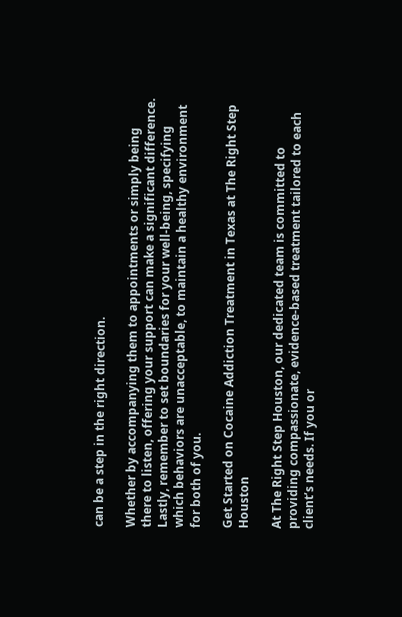can be a step in the right direction.

Whether by accompanying them to appointments or simply being there to listen, offering your support can make a significant difference. Lastly, remember to set boundaries for your well-being, specifying which behaviors are unacceptable, to maintain a healthy environment for both of you.

Get Started on Cocaine Addiction Treatment in Texas at The Right Step Houston

At The Right Step Houston, our dedicated team is committed to providing compassionate, evidence-based treatment tailored to each client’s needs. If you or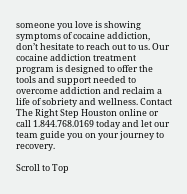someone you love is showing symptoms of cocaine addiction, don’t hesitate to reach out to us. Our cocaine addiction treatment program is designed to offer the tools and support needed to overcome addiction and reclaim a life of sobriety and wellness. Contact The Right Step Houston online or call 1.844.768.0169 today and let our team guide you on your journey to recovery.

Scroll to Top